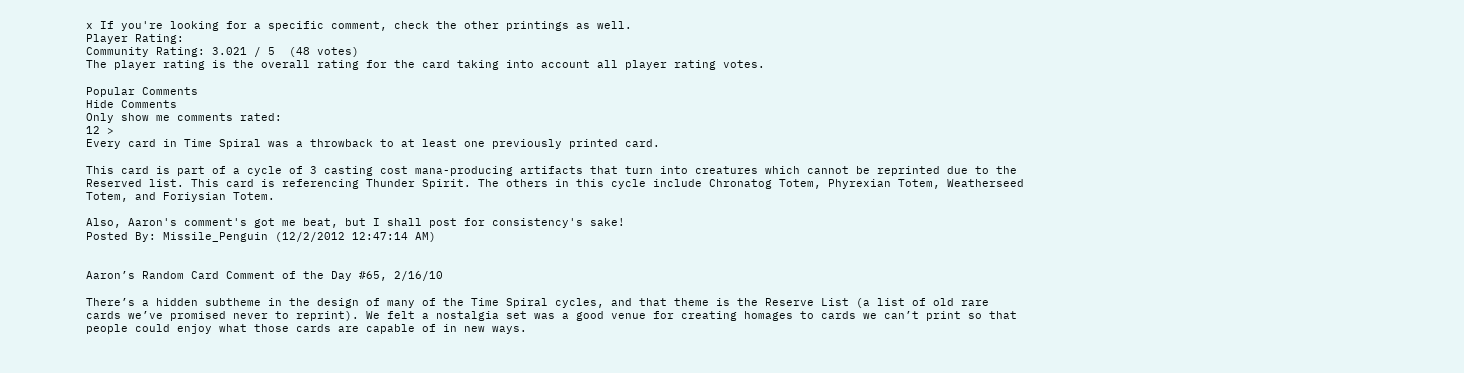x If you're looking for a specific comment, check the other printings as well.
Player Rating:
Community Rating: 3.021 / 5  (48 votes)
The player rating is the overall rating for the card taking into account all player rating votes.

Popular Comments
Hide Comments
Only show me comments rated:
12 >
Every card in Time Spiral was a throwback to at least one previously printed card.

This card is part of a cycle of 3 casting cost mana-producing artifacts that turn into creatures which cannot be reprinted due to the Reserved list. This card is referencing Thunder Spirit. The others in this cycle include Chronatog Totem, Phyrexian Totem, Weatherseed Totem, and Foriysian Totem.

Also, Aaron's comment's got me beat, but I shall post for consistency's sake!
Posted By: Missile_Penguin (12/2/2012 12:47:14 AM)


Aaron’s Random Card Comment of the Day #65, 2/16/10

There’s a hidden subtheme in the design of many of the Time Spiral cycles, and that theme is the Reserve List (a list of old rare cards we’ve promised never to reprint). We felt a nostalgia set was a good venue for creating homages to cards we can’t print so that people could enjoy what those cards are capable of in new ways.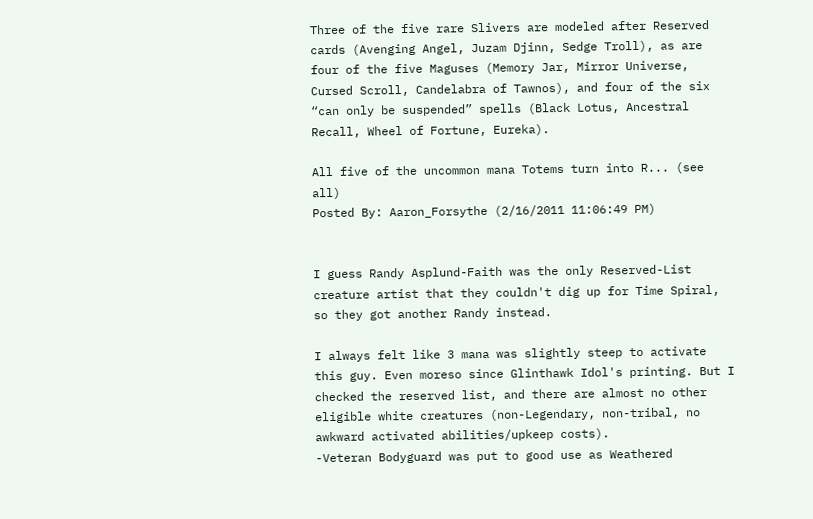Three of the five rare Slivers are modeled after Reserved cards (Avenging Angel, Juzam Djinn, Sedge Troll), as are four of the five Maguses (Memory Jar, Mirror Universe, Cursed Scroll, Candelabra of Tawnos), and four of the six “can only be suspended” spells (Black Lotus, Ancestral Recall, Wheel of Fortune, Eureka).

All five of the uncommon mana Totems turn into R... (see all)
Posted By: Aaron_Forsythe (2/16/2011 11:06:49 PM)


I guess Randy Asplund-Faith was the only Reserved-List creature artist that they couldn't dig up for Time Spiral, so they got another Randy instead.

I always felt like 3 mana was slightly steep to activate this guy. Even moreso since Glinthawk Idol's printing. But I checked the reserved list, and there are almost no other eligible white creatures (non-Legendary, non-tribal, no awkward activated abilities/upkeep costs).
-Veteran Bodyguard was put to good use as Weathered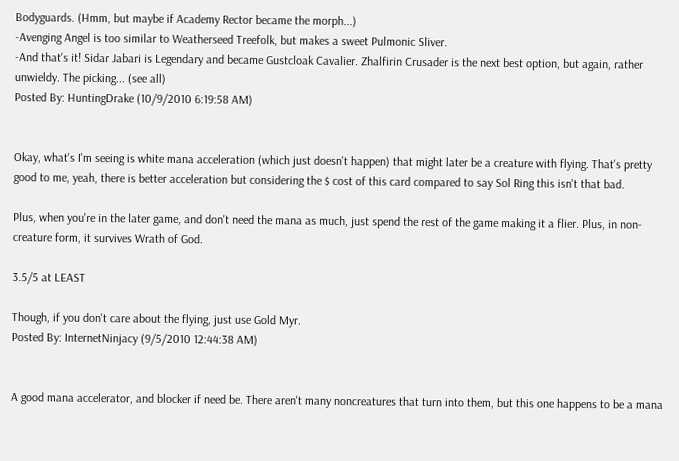Bodyguards. (Hmm, but maybe if Academy Rector became the morph...)
-Avenging Angel is too similar to Weatherseed Treefolk, but makes a sweet Pulmonic Sliver.
-And that's it! Sidar Jabari is Legendary and became Gustcloak Cavalier. Zhalfirin Crusader is the next best option, but again, rather unwieldy. The picking... (see all)
Posted By: HuntingDrake (10/9/2010 6:19:58 AM)


Okay, what's I'm seeing is white mana acceleration (which just doesn't happen) that might later be a creature with flying. That's pretty good to me, yeah, there is better acceleration but considering the $ cost of this card compared to say Sol Ring this isn't that bad.

Plus, when you're in the later game, and don't need the mana as much, just spend the rest of the game making it a flier. Plus, in non-creature form, it survives Wrath of God.

3.5/5 at LEAST

Though, if you don't care about the flying, just use Gold Myr.
Posted By: InternetNinjacy (9/5/2010 12:44:38 AM)


A good mana accelerator, and blocker if need be. There aren't many noncreatures that turn into them, but this one happens to be a mana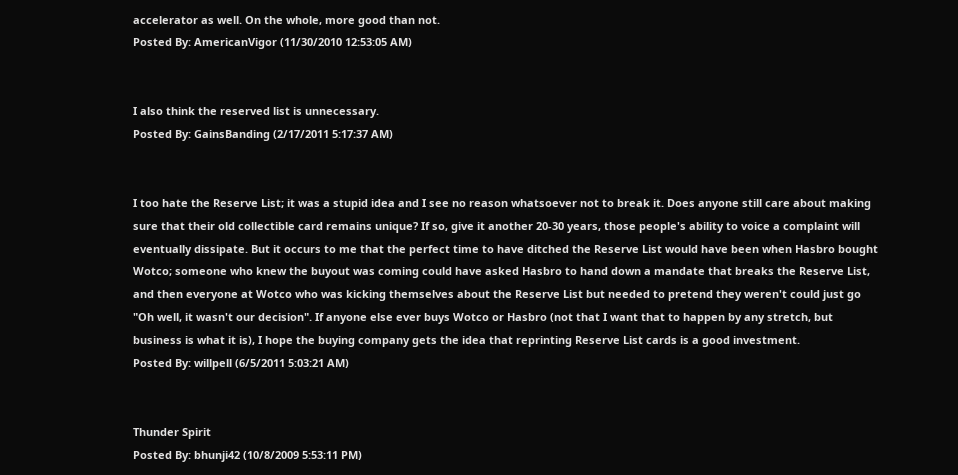accelerator as well. On the whole, more good than not.
Posted By: AmericanVigor (11/30/2010 12:53:05 AM)


I also think the reserved list is unnecessary.
Posted By: GainsBanding (2/17/2011 5:17:37 AM)


I too hate the Reserve List; it was a stupid idea and I see no reason whatsoever not to break it. Does anyone still care about making sure that their old collectible card remains unique? If so, give it another 20-30 years, those people's ability to voice a complaint will eventually dissipate. But it occurs to me that the perfect time to have ditched the Reserve List would have been when Hasbro bought Wotco; someone who knew the buyout was coming could have asked Hasbro to hand down a mandate that breaks the Reserve List, and then everyone at Wotco who was kicking themselves about the Reserve List but needed to pretend they weren't could just go "Oh well, it wasn't our decision". If anyone else ever buys Wotco or Hasbro (not that I want that to happen by any stretch, but business is what it is), I hope the buying company gets the idea that reprinting Reserve List cards is a good investment.
Posted By: willpell (6/5/2011 5:03:21 AM)


Thunder Spirit
Posted By: bhunji42 (10/8/2009 5:53:11 PM)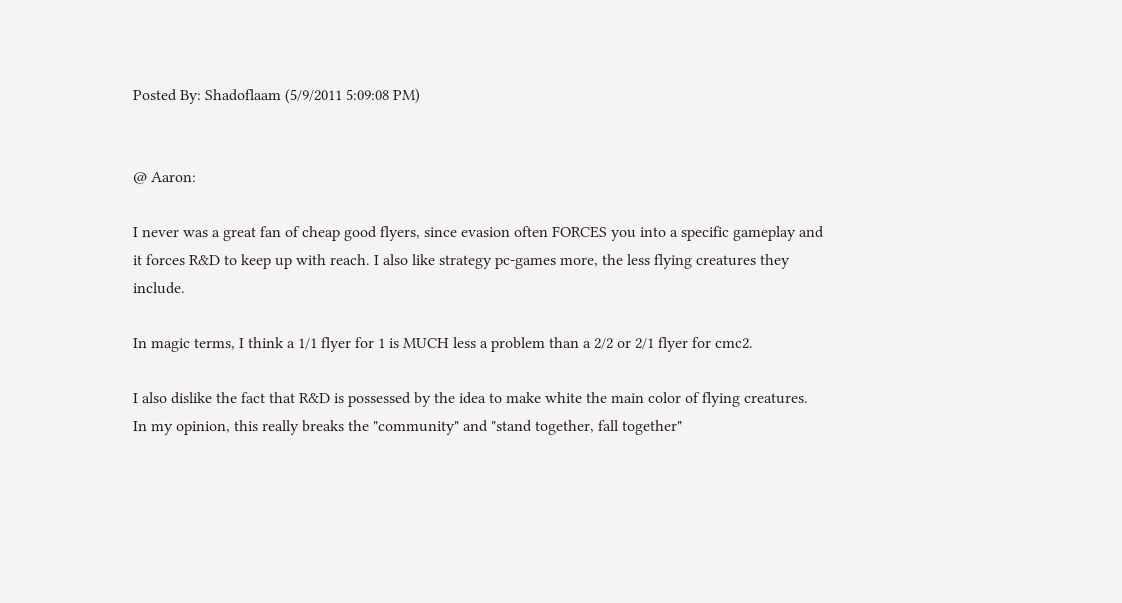Posted By: Shadoflaam (5/9/2011 5:09:08 PM)


@ Aaron:

I never was a great fan of cheap good flyers, since evasion often FORCES you into a specific gameplay and it forces R&D to keep up with reach. I also like strategy pc-games more, the less flying creatures they include.

In magic terms, I think a 1/1 flyer for 1 is MUCH less a problem than a 2/2 or 2/1 flyer for cmc2.

I also dislike the fact that R&D is possessed by the idea to make white the main color of flying creatures. In my opinion, this really breaks the "community" and "stand together, fall together"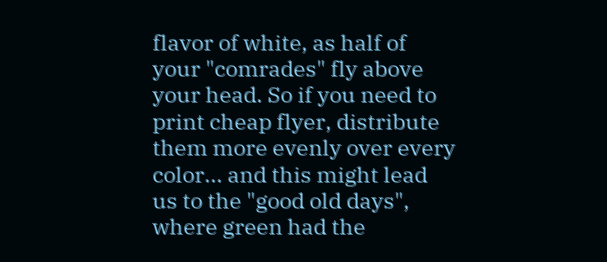flavor of white, as half of your "comrades" fly above your head. So if you need to print cheap flyer, distribute them more evenly over every color... and this might lead us to the "good old days", where green had the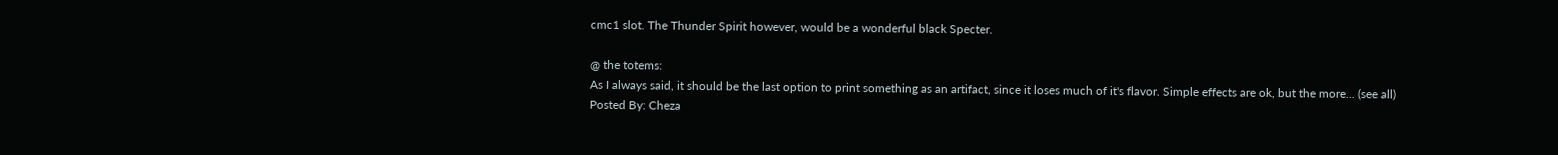cmc1 slot. The Thunder Spirit however, would be a wonderful black Specter.

@ the totems:
As I always said, it should be the last option to print something as an artifact, since it loses much of it's flavor. Simple effects are ok, but the more... (see all)
Posted By: Cheza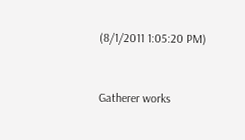(8/1/2011 1:05:20 PM)


Gatherer works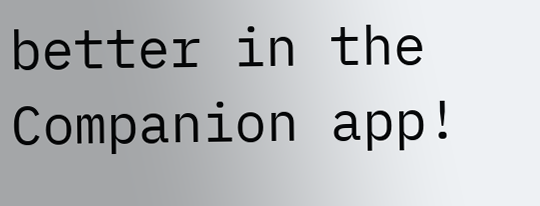better in the Companion app!